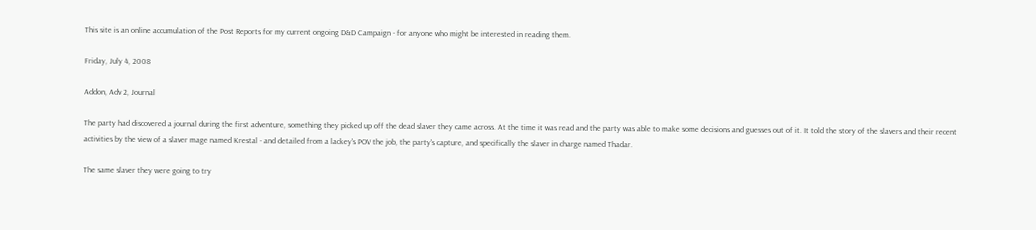This site is an online accumulation of the Post Reports for my current ongoing D&D Campaign - for anyone who might be interested in reading them.

Friday, July 4, 2008

Addon, Adv 2, Journal

The party had discovered a journal during the first adventure, something they picked up off the dead slaver they came across. At the time it was read and the party was able to make some decisions and guesses out of it. It told the story of the slavers and their recent activities by the view of a slaver mage named Krestal - and detailed from a lackey's POV the job, the party's capture, and specifically the slaver in charge named Thadar.

The same slaver they were going to try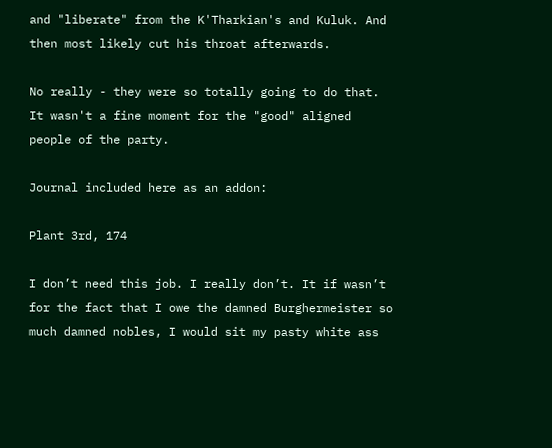and "liberate" from the K'Tharkian's and Kuluk. And then most likely cut his throat afterwards.

No really - they were so totally going to do that. It wasn't a fine moment for the "good" aligned people of the party.

Journal included here as an addon:

Plant 3rd, 174

I don’t need this job. I really don’t. It if wasn’t for the fact that I owe the damned Burghermeister so much damned nobles, I would sit my pasty white ass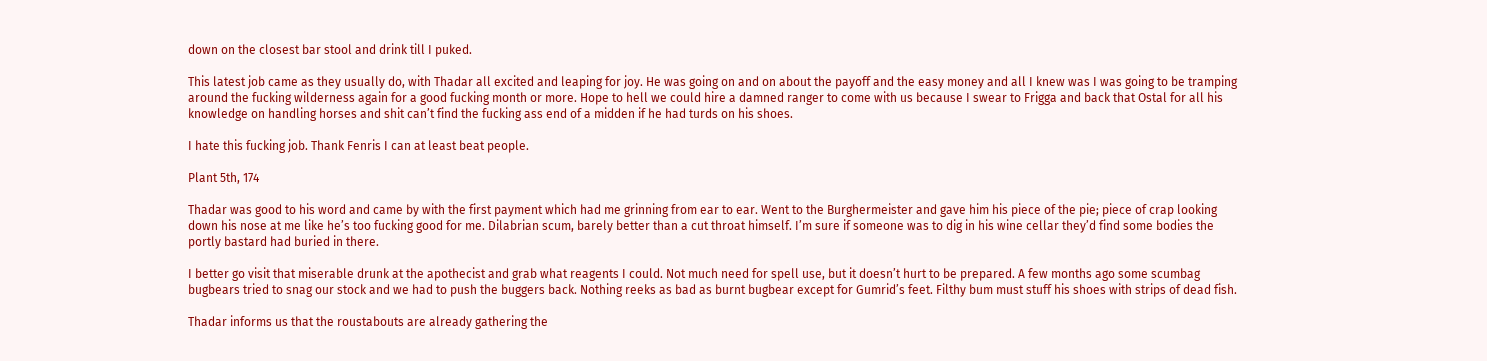down on the closest bar stool and drink till I puked.

This latest job came as they usually do, with Thadar all excited and leaping for joy. He was going on and on about the payoff and the easy money and all I knew was I was going to be tramping around the fucking wilderness again for a good fucking month or more. Hope to hell we could hire a damned ranger to come with us because I swear to Frigga and back that Ostal for all his knowledge on handling horses and shit can’t find the fucking ass end of a midden if he had turds on his shoes.

I hate this fucking job. Thank Fenris I can at least beat people.

Plant 5th, 174

Thadar was good to his word and came by with the first payment which had me grinning from ear to ear. Went to the Burghermeister and gave him his piece of the pie; piece of crap looking down his nose at me like he’s too fucking good for me. Dilabrian scum, barely better than a cut throat himself. I’m sure if someone was to dig in his wine cellar they’d find some bodies the portly bastard had buried in there.

I better go visit that miserable drunk at the apothecist and grab what reagents I could. Not much need for spell use, but it doesn’t hurt to be prepared. A few months ago some scumbag bugbears tried to snag our stock and we had to push the buggers back. Nothing reeks as bad as burnt bugbear except for Gumrid’s feet. Filthy bum must stuff his shoes with strips of dead fish.

Thadar informs us that the roustabouts are already gathering the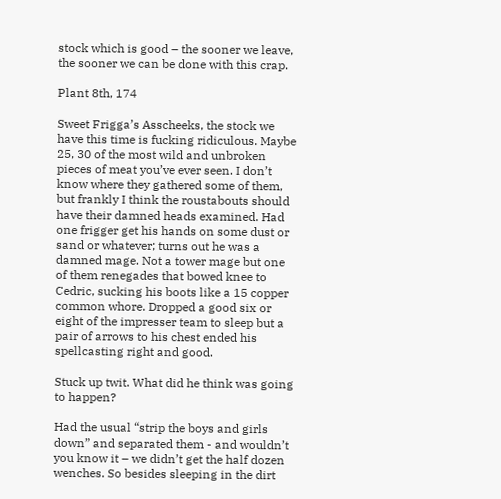stock which is good – the sooner we leave, the sooner we can be done with this crap.

Plant 8th, 174

Sweet Frigga’s Asscheeks, the stock we have this time is fucking ridiculous. Maybe 25, 30 of the most wild and unbroken pieces of meat you’ve ever seen. I don’t know where they gathered some of them, but frankly I think the roustabouts should have their damned heads examined. Had one frigger get his hands on some dust or sand or whatever; turns out he was a damned mage. Not a tower mage but one of them renegades that bowed knee to Cedric, sucking his boots like a 15 copper common whore. Dropped a good six or eight of the impresser team to sleep but a pair of arrows to his chest ended his spellcasting right and good.

Stuck up twit. What did he think was going to happen?

Had the usual “strip the boys and girls down” and separated them - and wouldn’t you know it – we didn’t get the half dozen wenches. So besides sleeping in the dirt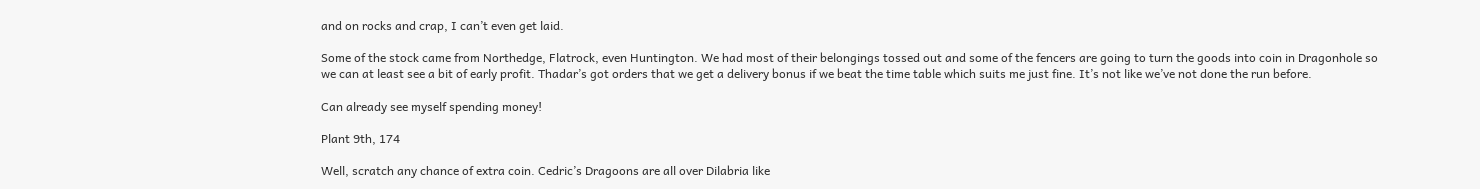and on rocks and crap, I can’t even get laid.

Some of the stock came from Northedge, Flatrock, even Huntington. We had most of their belongings tossed out and some of the fencers are going to turn the goods into coin in Dragonhole so we can at least see a bit of early profit. Thadar’s got orders that we get a delivery bonus if we beat the time table which suits me just fine. It’s not like we’ve not done the run before.

Can already see myself spending money!

Plant 9th, 174

Well, scratch any chance of extra coin. Cedric’s Dragoons are all over Dilabria like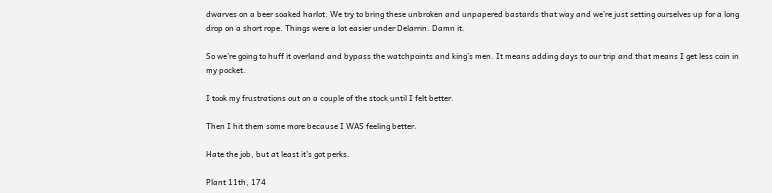dwarves on a beer soaked harlot. We try to bring these unbroken and unpapered bastards that way and we’re just setting ourselves up for a long drop on a short rope. Things were a lot easier under Delarrin. Damn it.

So we’re going to huff it overland and bypass the watchpoints and king’s men. It means adding days to our trip and that means I get less coin in my pocket.

I took my frustrations out on a couple of the stock until I felt better.

Then I hit them some more because I WAS feeling better.

Hate the job, but at least it’s got perks.

Plant 11th, 174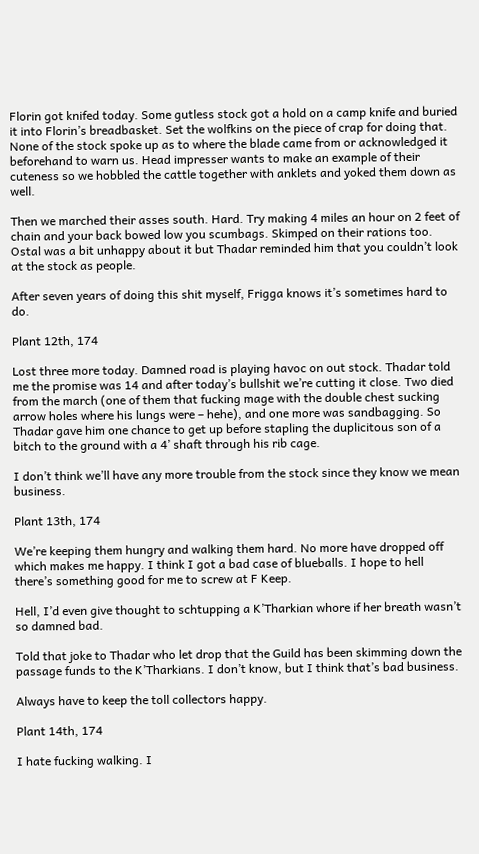Florin got knifed today. Some gutless stock got a hold on a camp knife and buried it into Florin’s breadbasket. Set the wolfkins on the piece of crap for doing that. None of the stock spoke up as to where the blade came from or acknowledged it beforehand to warn us. Head impresser wants to make an example of their cuteness so we hobbled the cattle together with anklets and yoked them down as well.

Then we marched their asses south. Hard. Try making 4 miles an hour on 2 feet of chain and your back bowed low you scumbags. Skimped on their rations too. Ostal was a bit unhappy about it but Thadar reminded him that you couldn’t look at the stock as people.

After seven years of doing this shit myself, Frigga knows it’s sometimes hard to do.

Plant 12th, 174

Lost three more today. Damned road is playing havoc on out stock. Thadar told me the promise was 14 and after today’s bullshit we’re cutting it close. Two died from the march (one of them that fucking mage with the double chest sucking arrow holes where his lungs were – hehe), and one more was sandbagging. So Thadar gave him one chance to get up before stapling the duplicitous son of a bitch to the ground with a 4’ shaft through his rib cage.

I don’t think we’ll have any more trouble from the stock since they know we mean business.

Plant 13th, 174

We’re keeping them hungry and walking them hard. No more have dropped off which makes me happy. I think I got a bad case of blueballs. I hope to hell there’s something good for me to screw at F Keep.

Hell, I’d even give thought to schtupping a K’Tharkian whore if her breath wasn’t so damned bad.

Told that joke to Thadar who let drop that the Guild has been skimming down the passage funds to the K’Tharkians. I don’t know, but I think that’s bad business.

Always have to keep the toll collectors happy.

Plant 14th, 174

I hate fucking walking. I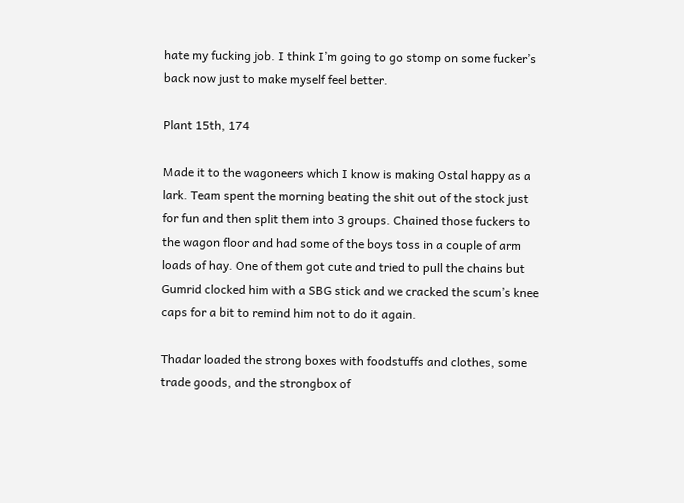hate my fucking job. I think I’m going to go stomp on some fucker’s back now just to make myself feel better.

Plant 15th, 174

Made it to the wagoneers which I know is making Ostal happy as a lark. Team spent the morning beating the shit out of the stock just for fun and then split them into 3 groups. Chained those fuckers to the wagon floor and had some of the boys toss in a couple of arm loads of hay. One of them got cute and tried to pull the chains but Gumrid clocked him with a SBG stick and we cracked the scum’s knee caps for a bit to remind him not to do it again.

Thadar loaded the strong boxes with foodstuffs and clothes, some trade goods, and the strongbox of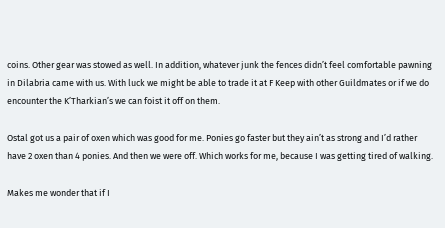coins. Other gear was stowed as well. In addition, whatever junk the fences didn’t feel comfortable pawning in Dilabria came with us. With luck we might be able to trade it at F Keep with other Guildmates or if we do encounter the K’Tharkian’s we can foist it off on them.

Ostal got us a pair of oxen which was good for me. Ponies go faster but they ain’t as strong and I’d rather have 2 oxen than 4 ponies. And then we were off. Which works for me, because I was getting tired of walking.

Makes me wonder that if I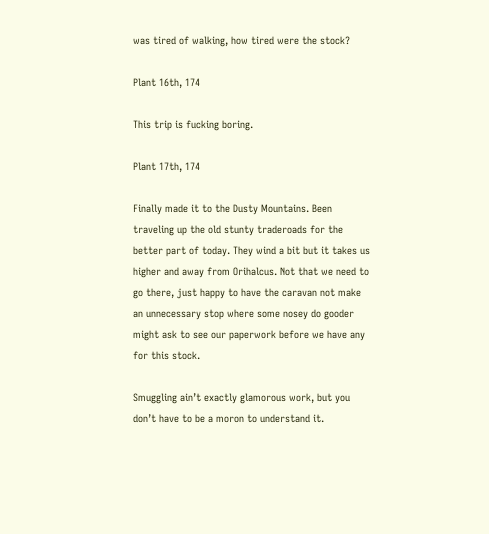was tired of walking, how tired were the stock?

Plant 16th, 174

This trip is fucking boring.

Plant 17th, 174

Finally made it to the Dusty Mountains. Been traveling up the old stunty traderoads for the better part of today. They wind a bit but it takes us higher and away from Orihalcus. Not that we need to go there, just happy to have the caravan not make an unnecessary stop where some nosey do gooder might ask to see our paperwork before we have any for this stock.

Smuggling ain’t exactly glamorous work, but you don’t have to be a moron to understand it.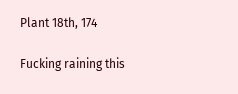Plant 18th, 174

Fucking raining this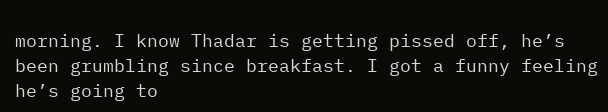morning. I know Thadar is getting pissed off, he’s been grumbling since breakfast. I got a funny feeling he’s going to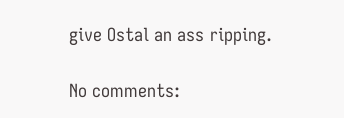give Ostal an ass ripping.

No comments: